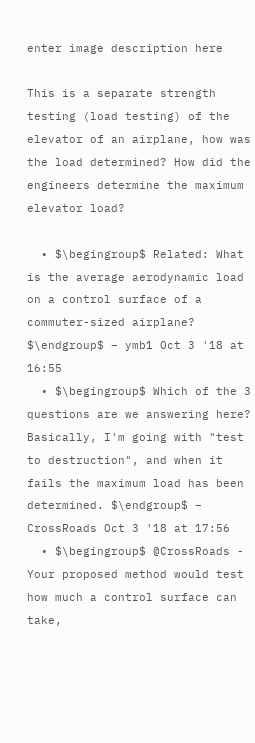enter image description here

This is a separate strength testing (load testing) of the elevator of an airplane, how was the load determined? How did the engineers determine the maximum elevator load?

  • $\begingroup$ Related: What is the average aerodynamic load on a control surface of a commuter-sized airplane? $\endgroup$ – ymb1 Oct 3 '18 at 16:55
  • $\begingroup$ Which of the 3 questions are we answering here? Basically, I'm going with "test to destruction", and when it fails the maximum load has been determined. $\endgroup$ – CrossRoads Oct 3 '18 at 17:56
  • $\begingroup$ @CrossRoads - Your proposed method would test how much a control surface can take,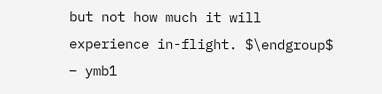but not how much it will experience in-flight. $\endgroup$ – ymb1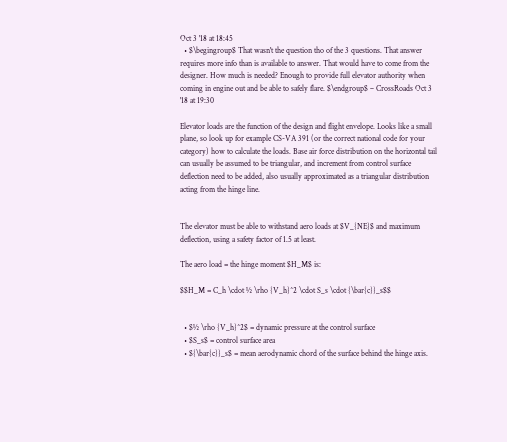Oct 3 '18 at 18:45
  • $\begingroup$ That wasn't the question tho of the 3 questions. That answer requires more info than is available to answer. That would have to come from the designer. How much is needed? Enough to provide full elevator authority when coming in engine out and be able to safely flare. $\endgroup$ – CrossRoads Oct 3 '18 at 19:30

Elevator loads are the function of the design and flight envelope. Looks like a small plane, so look up for example CS-VA 391 (or the correct national code for your category) how to calculate the loads. Base air force distribution on the horizontal tail can usually be assumed to be triangular, and increment from control surface deflection need to be added, also usually approximated as a triangular distribution acting from the hinge line.


The elevator must be able to withstand aero loads at $V_{NE}$ and maximum deflection, using a safety factor of 1.5 at least.

The aero load = the hinge moment $H_M$ is:

$$H_M = C_h \cdot ½ \rho {V_h}^2 \cdot S_s \cdot {\bar{c}}_s$$


  • $½ \rho {V_h}^2$ = dynamic pressure at the control surface
  • $S_s$ = control surface area
  • ${\bar{c}}_s$ = mean aerodynamic chord of the surface behind the hinge axis.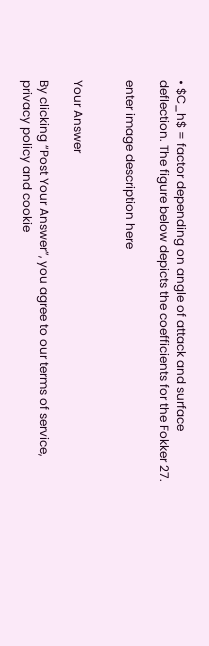• $C_h$ = factor depending on angle of attack and surface deflection. The figure below depicts the coefficients for the Fokker 27.

enter image description here


Your Answer

By clicking “Post Your Answer”, you agree to our terms of service, privacy policy and cookie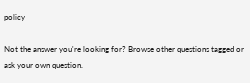policy

Not the answer you're looking for? Browse other questions tagged or ask your own question.